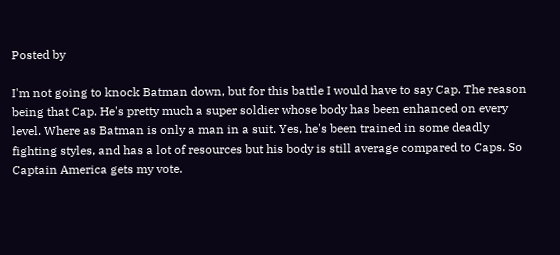Posted by

I'm not going to knock Batman down, but for this battle I would have to say Cap. The reason being that Cap. He's pretty much a super soldier whose body has been enhanced on every level. Where as Batman is only a man in a suit. Yes, he's been trained in some deadly fighting styles, and has a lot of resources but his body is still average compared to Caps. So Captain America gets my vote.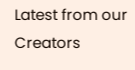Latest from our Creators